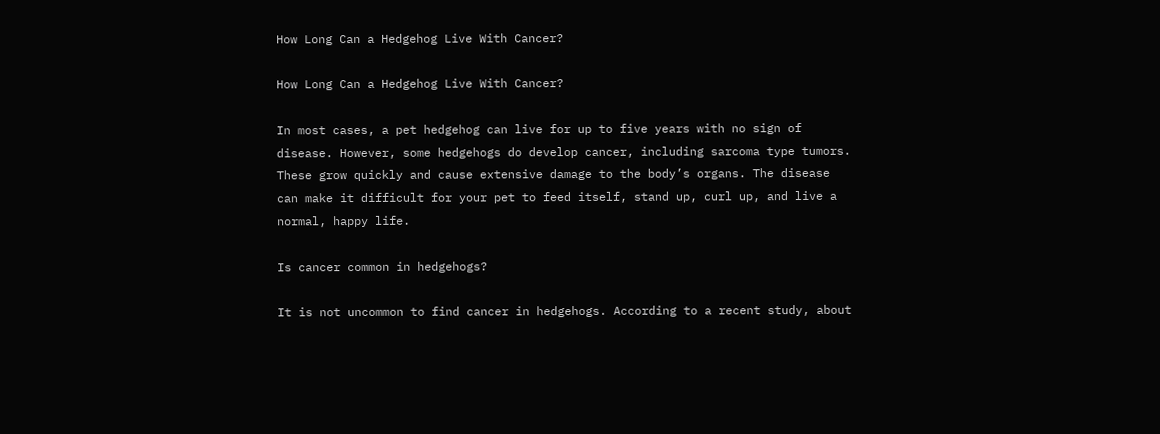How Long Can a Hedgehog Live With Cancer?

How Long Can a Hedgehog Live With Cancer?

In most cases, a pet hedgehog can live for up to five years with no sign of disease. However, some hedgehogs do develop cancer, including sarcoma type tumors. These grow quickly and cause extensive damage to the body’s organs. The disease can make it difficult for your pet to feed itself, stand up, curl up, and live a normal, happy life.

Is cancer common in hedgehogs?

It is not uncommon to find cancer in hedgehogs. According to a recent study, about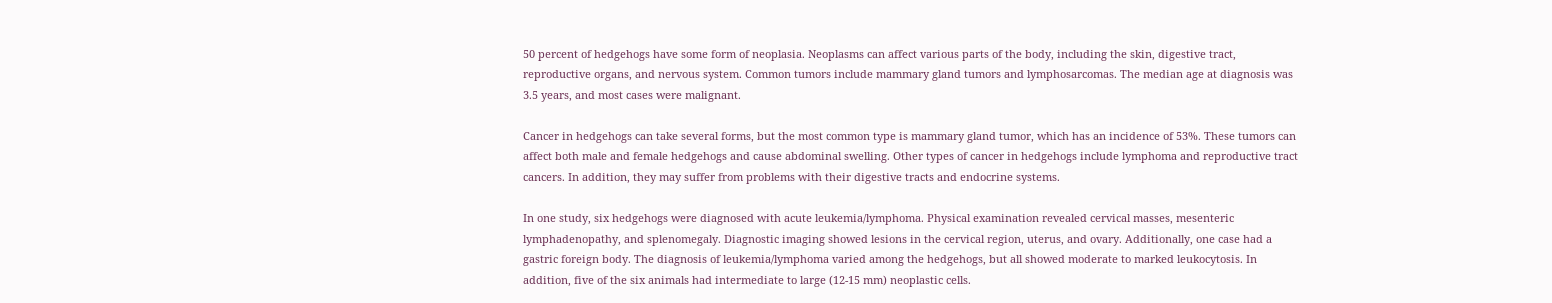50 percent of hedgehogs have some form of neoplasia. Neoplasms can affect various parts of the body, including the skin, digestive tract, reproductive organs, and nervous system. Common tumors include mammary gland tumors and lymphosarcomas. The median age at diagnosis was 3.5 years, and most cases were malignant.

Cancer in hedgehogs can take several forms, but the most common type is mammary gland tumor, which has an incidence of 53%. These tumors can affect both male and female hedgehogs and cause abdominal swelling. Other types of cancer in hedgehogs include lymphoma and reproductive tract cancers. In addition, they may suffer from problems with their digestive tracts and endocrine systems.

In one study, six hedgehogs were diagnosed with acute leukemia/lymphoma. Physical examination revealed cervical masses, mesenteric lymphadenopathy, and splenomegaly. Diagnostic imaging showed lesions in the cervical region, uterus, and ovary. Additionally, one case had a gastric foreign body. The diagnosis of leukemia/lymphoma varied among the hedgehogs, but all showed moderate to marked leukocytosis. In addition, five of the six animals had intermediate to large (12-15 mm) neoplastic cells.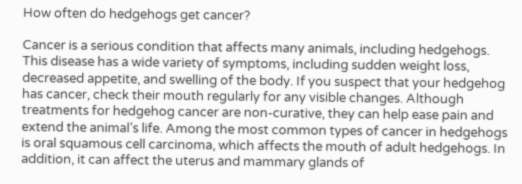How often do hedgehogs get cancer?

Cancer is a serious condition that affects many animals, including hedgehogs. This disease has a wide variety of symptoms, including sudden weight loss, decreased appetite, and swelling of the body. If you suspect that your hedgehog has cancer, check their mouth regularly for any visible changes. Although treatments for hedgehog cancer are non-curative, they can help ease pain and extend the animal’s life. Among the most common types of cancer in hedgehogs is oral squamous cell carcinoma, which affects the mouth of adult hedgehogs. In addition, it can affect the uterus and mammary glands of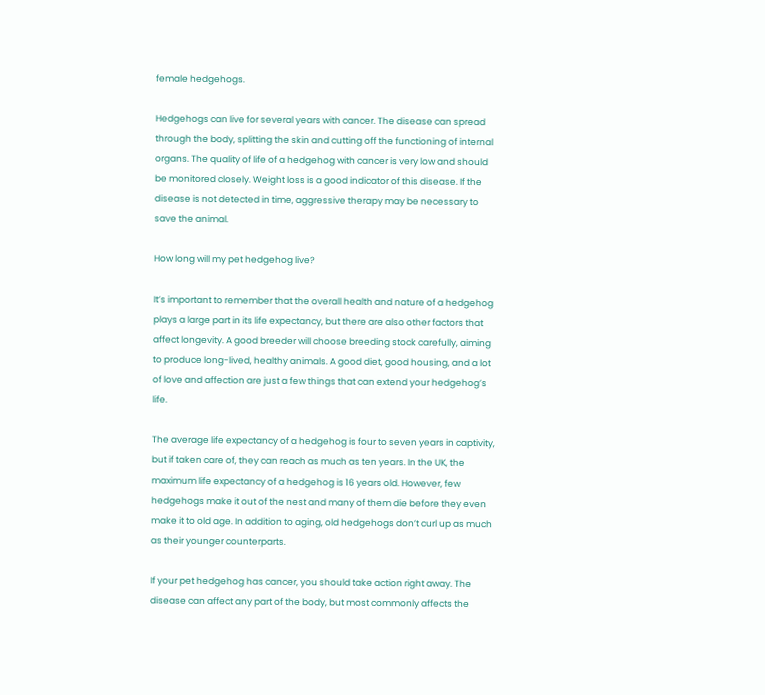female hedgehogs.

Hedgehogs can live for several years with cancer. The disease can spread through the body, splitting the skin and cutting off the functioning of internal organs. The quality of life of a hedgehog with cancer is very low and should be monitored closely. Weight loss is a good indicator of this disease. If the disease is not detected in time, aggressive therapy may be necessary to save the animal.

How long will my pet hedgehog live?

It’s important to remember that the overall health and nature of a hedgehog plays a large part in its life expectancy, but there are also other factors that affect longevity. A good breeder will choose breeding stock carefully, aiming to produce long-lived, healthy animals. A good diet, good housing, and a lot of love and affection are just a few things that can extend your hedgehog’s life.

The average life expectancy of a hedgehog is four to seven years in captivity, but if taken care of, they can reach as much as ten years. In the UK, the maximum life expectancy of a hedgehog is 16 years old. However, few hedgehogs make it out of the nest and many of them die before they even make it to old age. In addition to aging, old hedgehogs don’t curl up as much as their younger counterparts.

If your pet hedgehog has cancer, you should take action right away. The disease can affect any part of the body, but most commonly affects the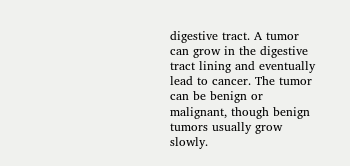digestive tract. A tumor can grow in the digestive tract lining and eventually lead to cancer. The tumor can be benign or malignant, though benign tumors usually grow slowly.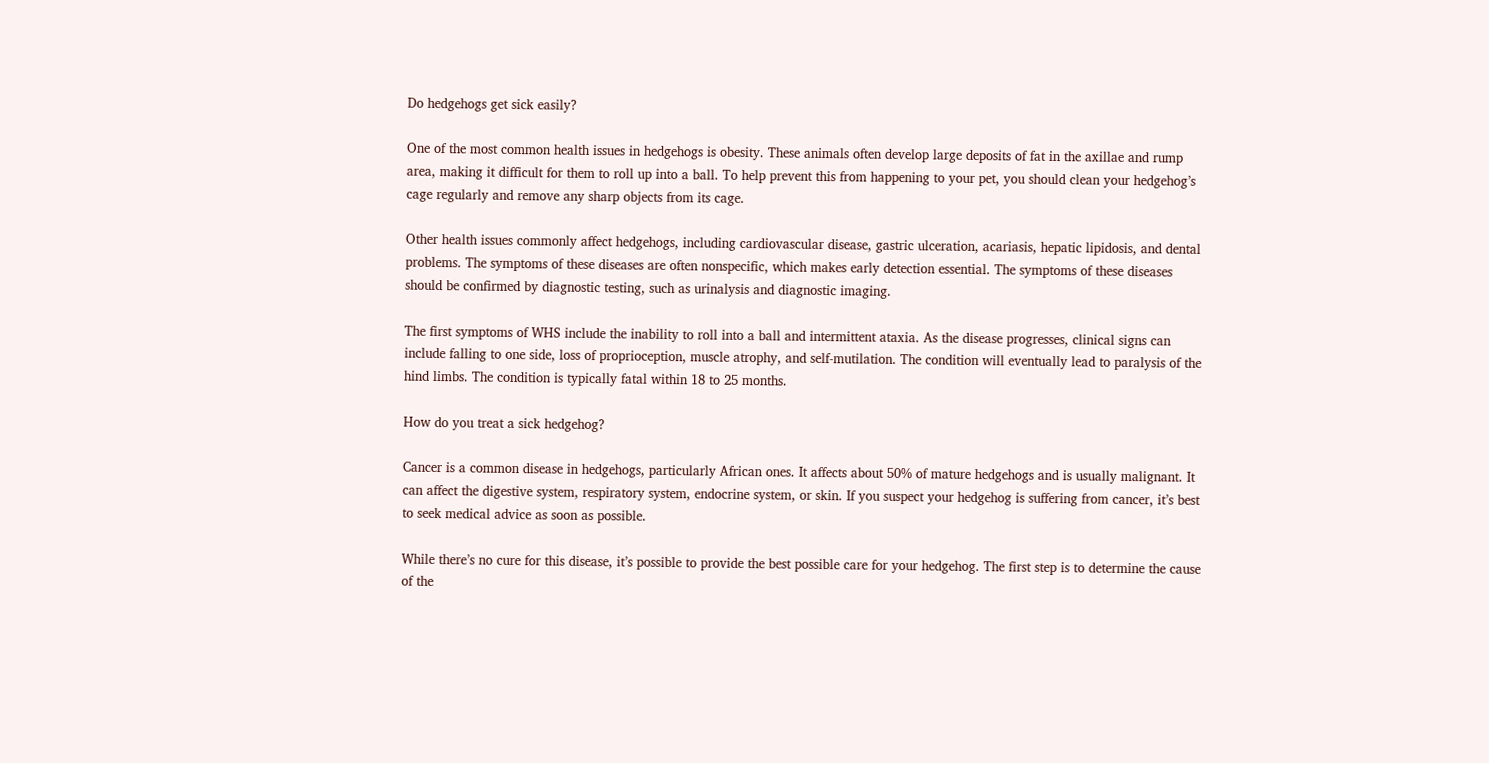Do hedgehogs get sick easily?

One of the most common health issues in hedgehogs is obesity. These animals often develop large deposits of fat in the axillae and rump area, making it difficult for them to roll up into a ball. To help prevent this from happening to your pet, you should clean your hedgehog’s cage regularly and remove any sharp objects from its cage.

Other health issues commonly affect hedgehogs, including cardiovascular disease, gastric ulceration, acariasis, hepatic lipidosis, and dental problems. The symptoms of these diseases are often nonspecific, which makes early detection essential. The symptoms of these diseases should be confirmed by diagnostic testing, such as urinalysis and diagnostic imaging.

The first symptoms of WHS include the inability to roll into a ball and intermittent ataxia. As the disease progresses, clinical signs can include falling to one side, loss of proprioception, muscle atrophy, and self-mutilation. The condition will eventually lead to paralysis of the hind limbs. The condition is typically fatal within 18 to 25 months.

How do you treat a sick hedgehog?

Cancer is a common disease in hedgehogs, particularly African ones. It affects about 50% of mature hedgehogs and is usually malignant. It can affect the digestive system, respiratory system, endocrine system, or skin. If you suspect your hedgehog is suffering from cancer, it’s best to seek medical advice as soon as possible.

While there’s no cure for this disease, it’s possible to provide the best possible care for your hedgehog. The first step is to determine the cause of the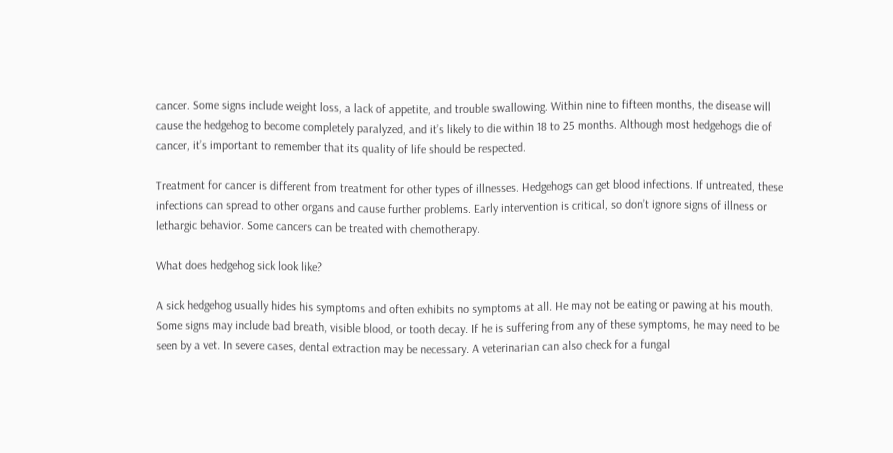cancer. Some signs include weight loss, a lack of appetite, and trouble swallowing. Within nine to fifteen months, the disease will cause the hedgehog to become completely paralyzed, and it’s likely to die within 18 to 25 months. Although most hedgehogs die of cancer, it’s important to remember that its quality of life should be respected.

Treatment for cancer is different from treatment for other types of illnesses. Hedgehogs can get blood infections. If untreated, these infections can spread to other organs and cause further problems. Early intervention is critical, so don’t ignore signs of illness or lethargic behavior. Some cancers can be treated with chemotherapy.

What does hedgehog sick look like?

A sick hedgehog usually hides his symptoms and often exhibits no symptoms at all. He may not be eating or pawing at his mouth. Some signs may include bad breath, visible blood, or tooth decay. If he is suffering from any of these symptoms, he may need to be seen by a vet. In severe cases, dental extraction may be necessary. A veterinarian can also check for a fungal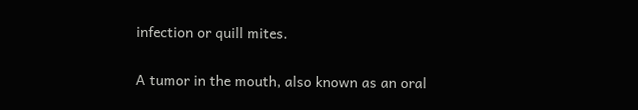infection or quill mites.

A tumor in the mouth, also known as an oral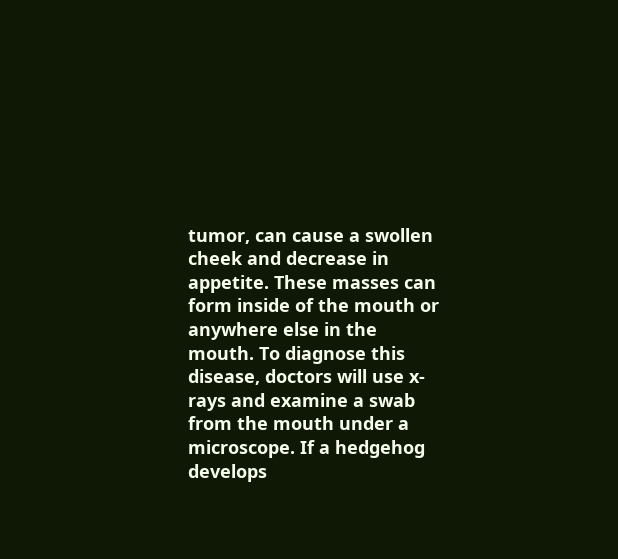tumor, can cause a swollen cheek and decrease in appetite. These masses can form inside of the mouth or anywhere else in the mouth. To diagnose this disease, doctors will use x-rays and examine a swab from the mouth under a microscope. If a hedgehog develops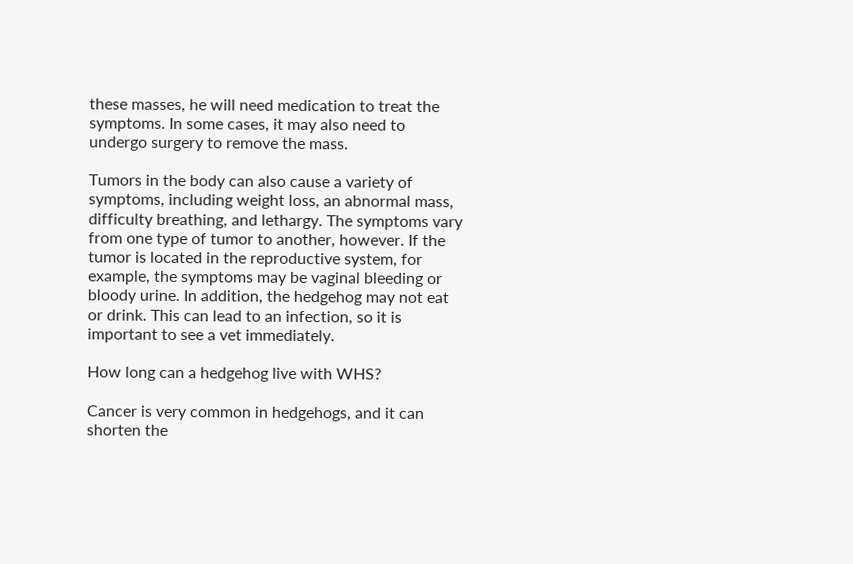these masses, he will need medication to treat the symptoms. In some cases, it may also need to undergo surgery to remove the mass.

Tumors in the body can also cause a variety of symptoms, including weight loss, an abnormal mass, difficulty breathing, and lethargy. The symptoms vary from one type of tumor to another, however. If the tumor is located in the reproductive system, for example, the symptoms may be vaginal bleeding or bloody urine. In addition, the hedgehog may not eat or drink. This can lead to an infection, so it is important to see a vet immediately.

How long can a hedgehog live with WHS?

Cancer is very common in hedgehogs, and it can shorten the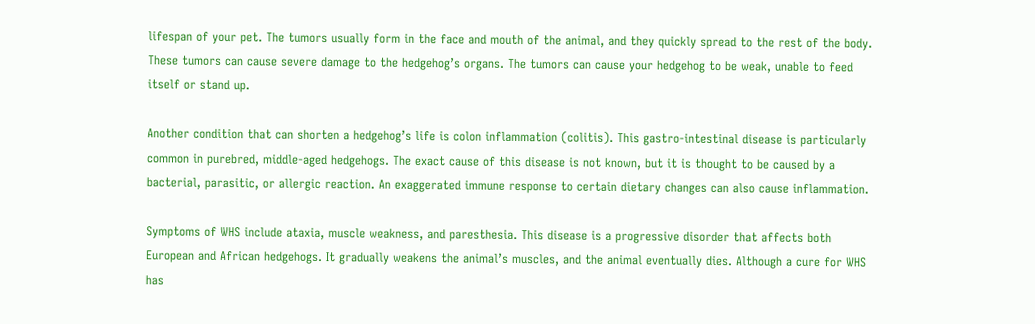lifespan of your pet. The tumors usually form in the face and mouth of the animal, and they quickly spread to the rest of the body. These tumors can cause severe damage to the hedgehog’s organs. The tumors can cause your hedgehog to be weak, unable to feed itself or stand up.

Another condition that can shorten a hedgehog’s life is colon inflammation (colitis). This gastro-intestinal disease is particularly common in purebred, middle-aged hedgehogs. The exact cause of this disease is not known, but it is thought to be caused by a bacterial, parasitic, or allergic reaction. An exaggerated immune response to certain dietary changes can also cause inflammation.

Symptoms of WHS include ataxia, muscle weakness, and paresthesia. This disease is a progressive disorder that affects both European and African hedgehogs. It gradually weakens the animal’s muscles, and the animal eventually dies. Although a cure for WHS has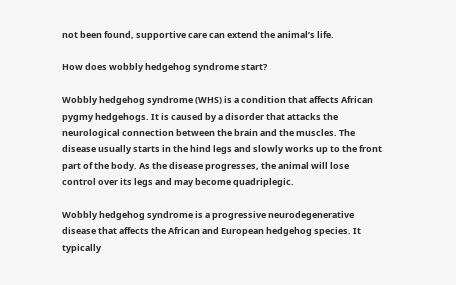not been found, supportive care can extend the animal’s life.

How does wobbly hedgehog syndrome start?

Wobbly hedgehog syndrome (WHS) is a condition that affects African pygmy hedgehogs. It is caused by a disorder that attacks the neurological connection between the brain and the muscles. The disease usually starts in the hind legs and slowly works up to the front part of the body. As the disease progresses, the animal will lose control over its legs and may become quadriplegic.

Wobbly hedgehog syndrome is a progressive neurodegenerative disease that affects the African and European hedgehog species. It typically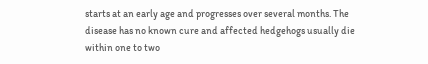starts at an early age and progresses over several months. The disease has no known cure and affected hedgehogs usually die within one to two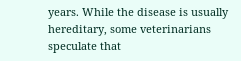years. While the disease is usually hereditary, some veterinarians speculate that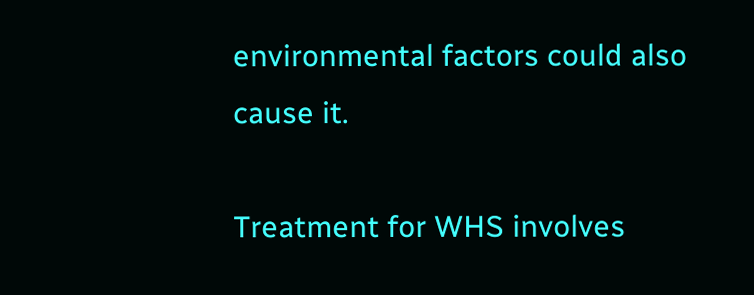environmental factors could also cause it.

Treatment for WHS involves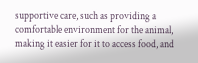supportive care, such as providing a comfortable environment for the animal, making it easier for it to access food, and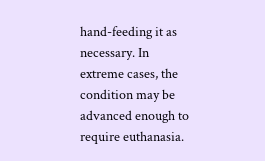hand-feeding it as necessary. In extreme cases, the condition may be advanced enough to require euthanasia.